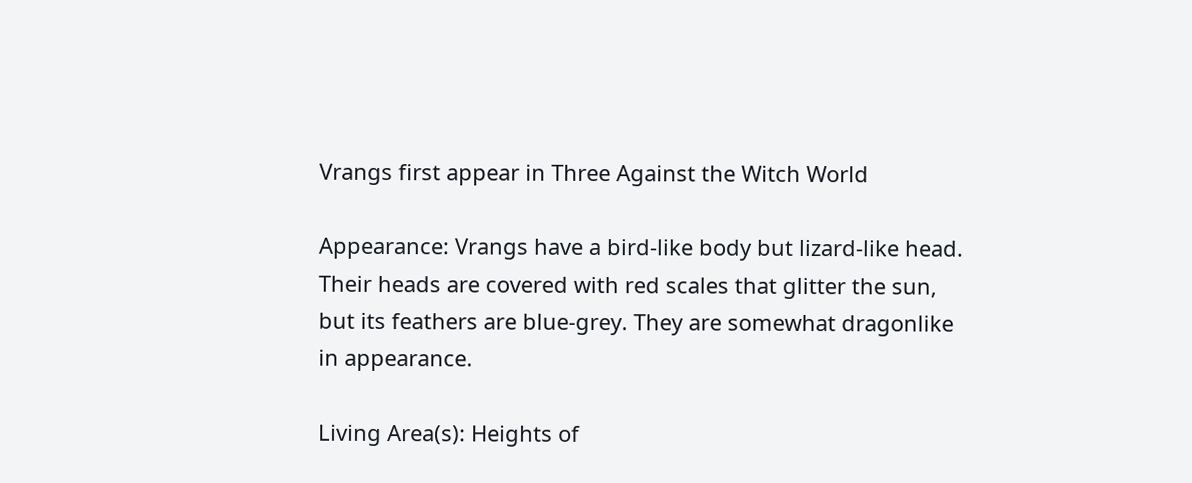Vrangs first appear in Three Against the Witch World

Appearance: Vrangs have a bird-like body but lizard-like head. Their heads are covered with red scales that glitter the sun, but its feathers are blue-grey. They are somewhat dragonlike in appearance.

Living Area(s): Heights of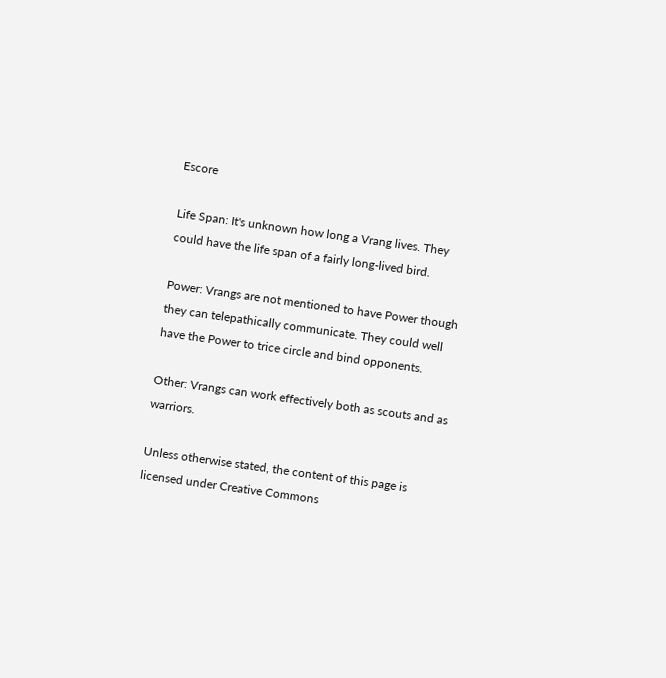Escore

Life Span: It's unknown how long a Vrang lives. They could have the life span of a fairly long-lived bird.

Power: Vrangs are not mentioned to have Power though they can telepathically communicate. They could well have the Power to trice circle and bind opponents.

Other: Vrangs can work effectively both as scouts and as warriors.

Unless otherwise stated, the content of this page is licensed under Creative Commons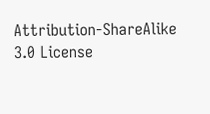Attribution-ShareAlike 3.0 License